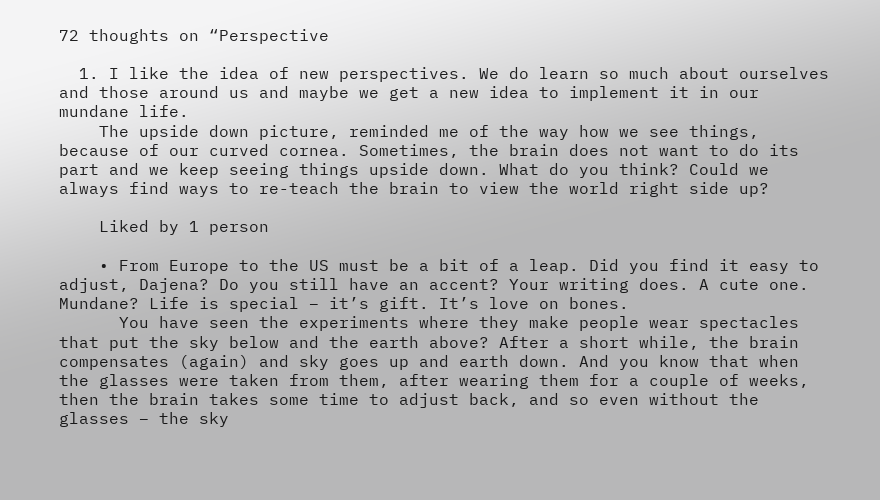72 thoughts on “Perspective

  1. I like the idea of new perspectives. We do learn so much about ourselves and those around us and maybe we get a new idea to implement it in our mundane life.
    The upside down picture, reminded me of the way how we see things, because of our curved cornea. Sometimes, the brain does not want to do its part and we keep seeing things upside down. What do you think? Could we always find ways to re-teach the brain to view the world right side up?

    Liked by 1 person

    • From Europe to the US must be a bit of a leap. Did you find it easy to adjust, Dajena? Do you still have an accent? Your writing does. A cute one. Mundane? Life is special – it’s gift. It’s love on bones.
      You have seen the experiments where they make people wear spectacles that put the sky below and the earth above? After a short while, the brain compensates (again) and sky goes up and earth down. And you know that when the glasses were taken from them, after wearing them for a couple of weeks, then the brain takes some time to adjust back, and so even without the glasses – the sky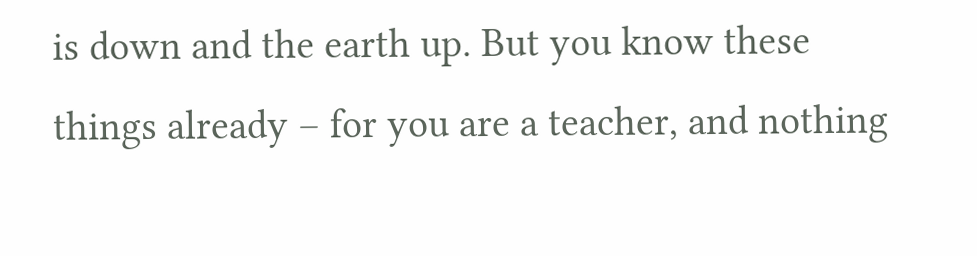is down and the earth up. But you know these things already – for you are a teacher, and nothing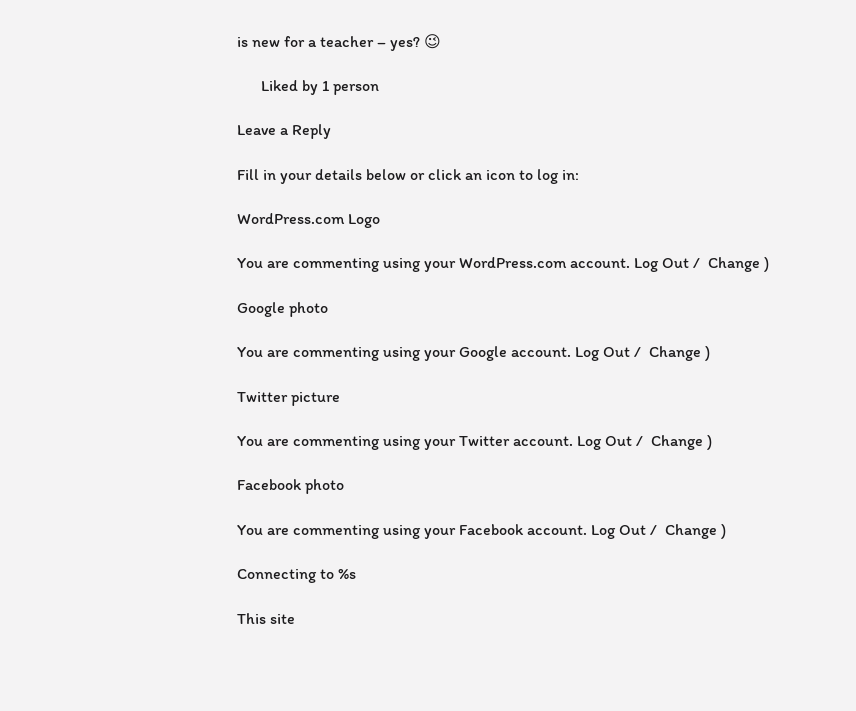is new for a teacher – yes? 😉

      Liked by 1 person

Leave a Reply

Fill in your details below or click an icon to log in:

WordPress.com Logo

You are commenting using your WordPress.com account. Log Out /  Change )

Google photo

You are commenting using your Google account. Log Out /  Change )

Twitter picture

You are commenting using your Twitter account. Log Out /  Change )

Facebook photo

You are commenting using your Facebook account. Log Out /  Change )

Connecting to %s

This site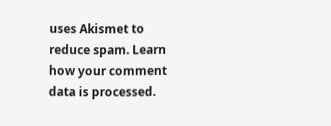uses Akismet to reduce spam. Learn how your comment data is processed.